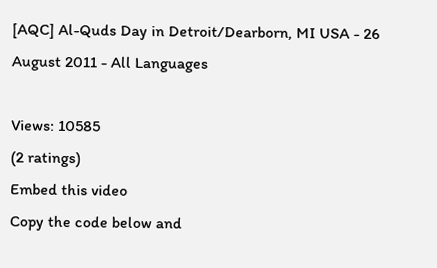[AQC] Al-Quds Day in Detroit/Dearborn, MI USA - 26 August 2011 - All Languages

Views: 10585
(2 ratings)
Embed this video
Copy the code below and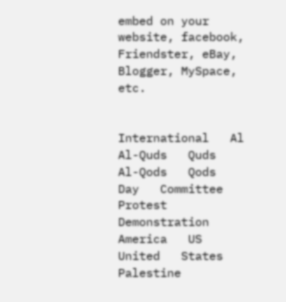embed on your website, facebook, Friendster, eBay, Blogger, MySpace, etc.


International   Al   Al-Quds   Quds   Al-Qods   Qods   Day   Committee   Protest   Demonstration   America   US   United   States   Palestine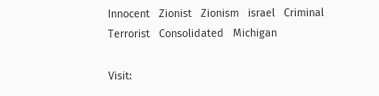Innocent   Zionist   Zionism   israel   Criminal   Terrorist   Consolidated   Michigan

Visit: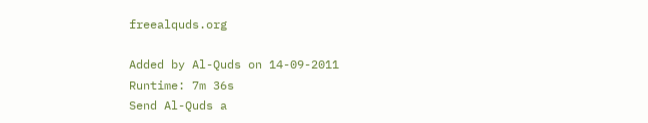freealquds.org

Added by Al-Quds on 14-09-2011
Runtime: 7m 36s
Send Al-Quds a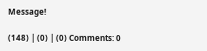Message!

(148) | (0) | (0) Comments: 0